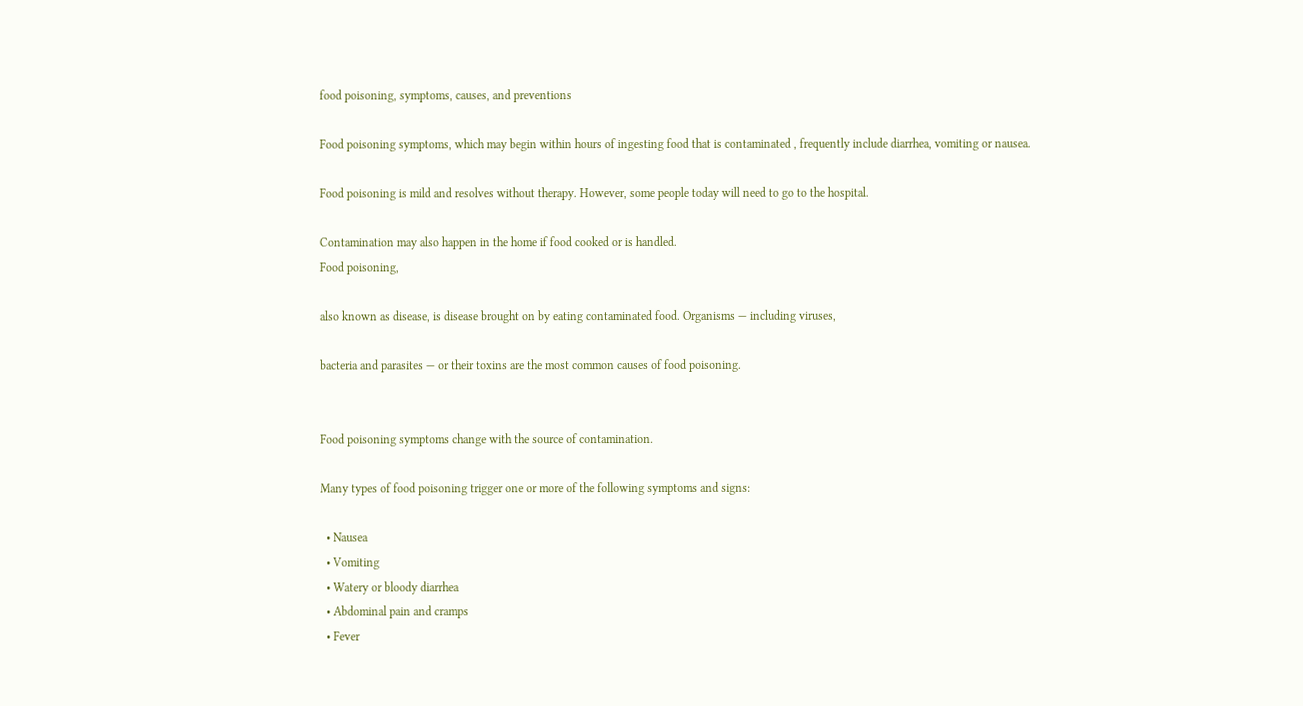food poisoning, symptoms, causes, and preventions

Food poisoning symptoms, which may begin within hours of ingesting food that is contaminated , frequently include diarrhea, vomiting or nausea.

Food poisoning is mild and resolves without therapy. However, some people today will need to go to the hospital.

Contamination may also happen in the home if food cooked or is handled.
Food poisoning,

also known as disease, is disease brought on by eating contaminated food. Organisms — including viruses,

bacteria and parasites — or their toxins are the most common causes of food poisoning.


Food poisoning symptoms change with the source of contamination.

Many types of food poisoning trigger one or more of the following symptoms and signs:

  • Nausea
  • Vomiting
  • Watery or bloody diarrhea
  • Abdominal pain and cramps
  • Fever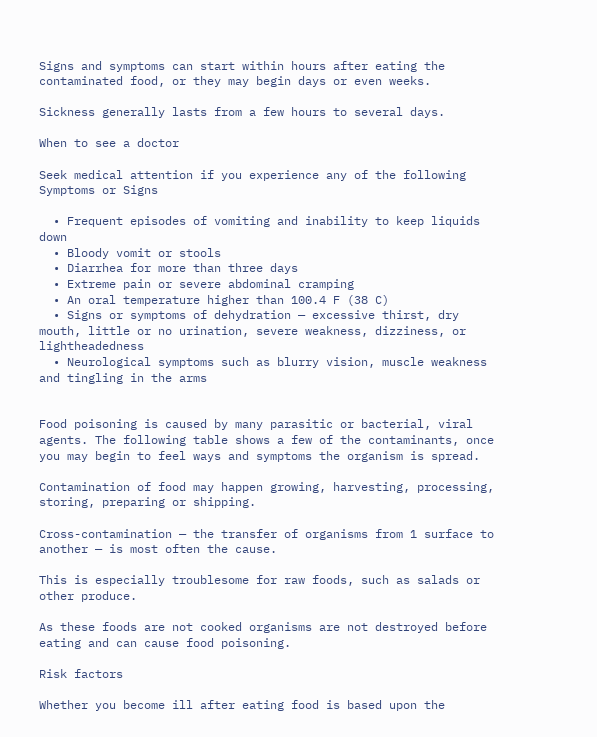Signs and symptoms can start within hours after eating the contaminated food, or they may begin days or even weeks.

Sickness generally lasts from a few hours to several days.

When to see a doctor

Seek medical attention if you experience any of the following Symptoms or Signs

  • Frequent episodes of vomiting and inability to keep liquids down
  • Bloody vomit or stools
  • Diarrhea for more than three days
  • Extreme pain or severe abdominal cramping
  • An oral temperature higher than 100.4 F (38 C)
  • Signs or symptoms of dehydration — excessive thirst, dry mouth, little or no urination, severe weakness, dizziness, or lightheadedness
  • Neurological symptoms such as blurry vision, muscle weakness and tingling in the arms


Food poisoning is caused by many parasitic or bacterial, viral agents. The following table shows a few of the contaminants, once you may begin to feel ways and symptoms the organism is spread.

Contamination of food may happen growing, harvesting, processing, storing, preparing or shipping.

Cross-contamination — the transfer of organisms from 1 surface to another — is most often the cause.

This is especially troublesome for raw foods, such as salads or other produce.

As these foods are not cooked organisms are not destroyed before eating and can cause food poisoning.

Risk factors

Whether you become ill after eating food is based upon the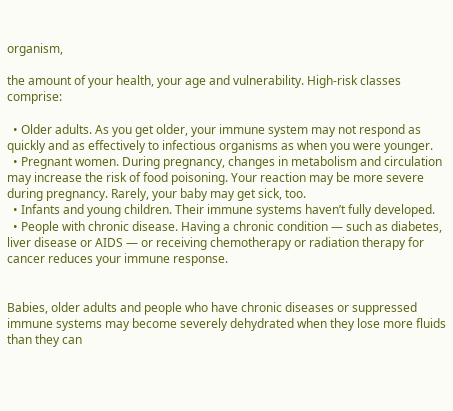organism,

the amount of your health, your age and vulnerability. High-risk classes comprise:

  • Older adults. As you get older, your immune system may not respond as quickly and as effectively to infectious organisms as when you were younger.
  • Pregnant women. During pregnancy, changes in metabolism and circulation may increase the risk of food poisoning. Your reaction may be more severe during pregnancy. Rarely, your baby may get sick, too.
  • Infants and young children. Their immune systems haven’t fully developed.
  • People with chronic disease. Having a chronic condition — such as diabetes, liver disease or AIDS — or receiving chemotherapy or radiation therapy for cancer reduces your immune response.


Babies, older adults and people who have chronic diseases or suppressed immune systems may become severely dehydrated when they lose more fluids than they can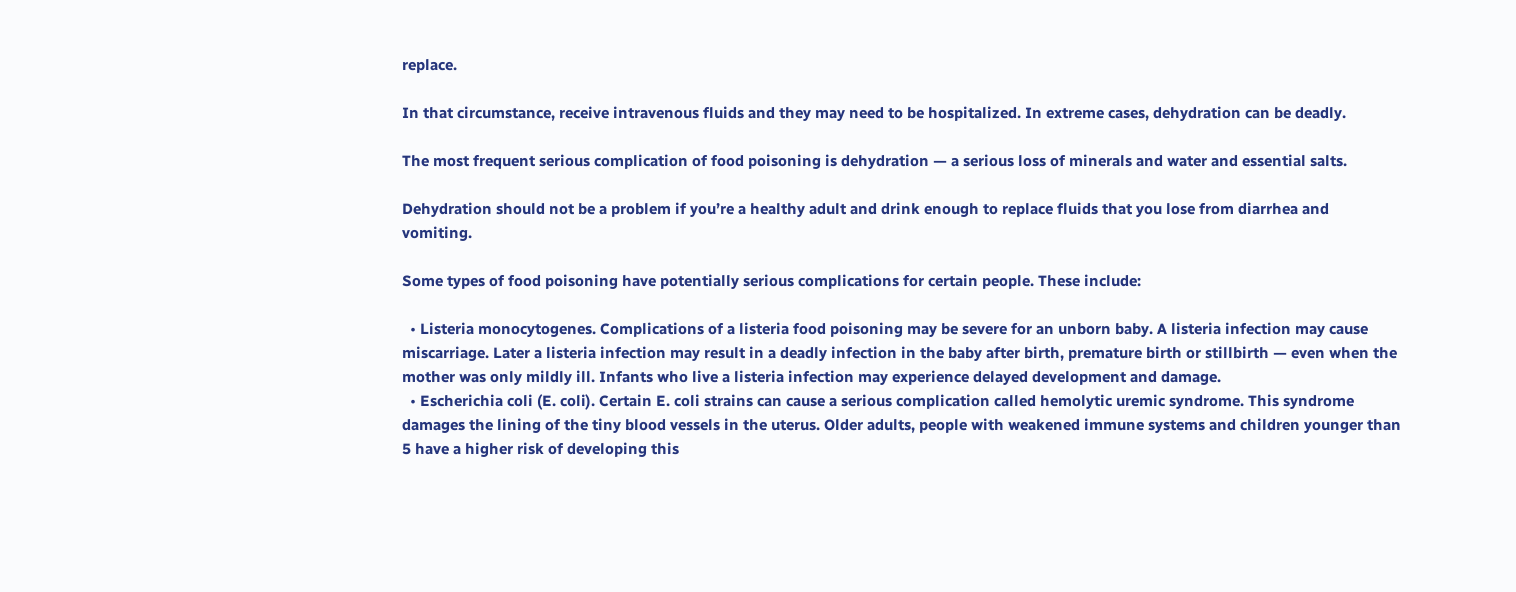replace.

In that circumstance, receive intravenous fluids and they may need to be hospitalized. In extreme cases, dehydration can be deadly.

The most frequent serious complication of food poisoning is dehydration — a serious loss of minerals and water and essential salts.

Dehydration should not be a problem if you’re a healthy adult and drink enough to replace fluids that you lose from diarrhea and vomiting.

Some types of food poisoning have potentially serious complications for certain people. These include:

  • Listeria monocytogenes. Complications of a listeria food poisoning may be severe for an unborn baby. A listeria infection may cause miscarriage. Later a listeria infection may result in a deadly infection in the baby after birth, premature birth or stillbirth — even when the mother was only mildly ill. Infants who live a listeria infection may experience delayed development and damage.
  • Escherichia coli (E. coli). Certain E. coli strains can cause a serious complication called hemolytic uremic syndrome. This syndrome damages the lining of the tiny blood vessels in the uterus. Older adults, people with weakened immune systems and children younger than 5 have a higher risk of developing this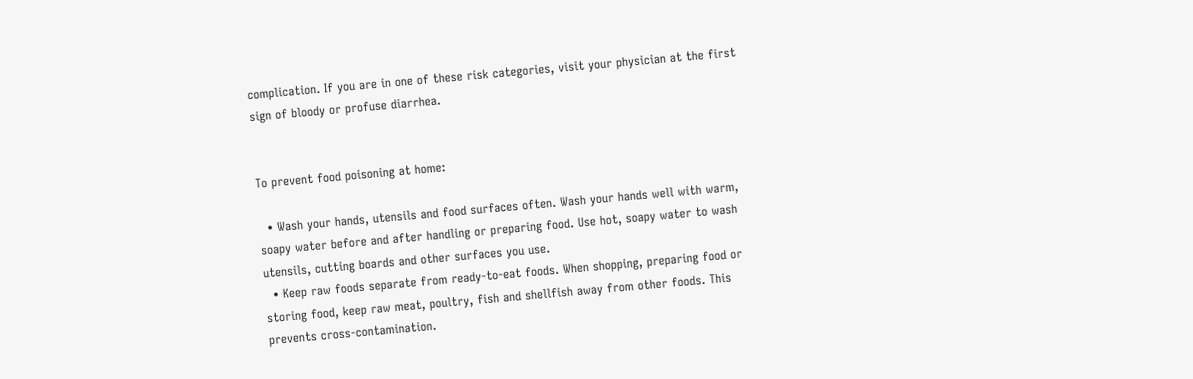complication. If you are in one of these risk categories, visit your physician at the first sign of bloody or profuse diarrhea.


To prevent food poisoning at home:

  • Wash your hands, utensils and food surfaces often. Wash your hands well with warm, soapy water before and after handling or preparing food. Use hot, soapy water to wash utensils, cutting boards and other surfaces you use.
  • Keep raw foods separate from ready-to-eat foods. When shopping, preparing food or storing food, keep raw meat, poultry, fish and shellfish away from other foods. This prevents cross-contamination.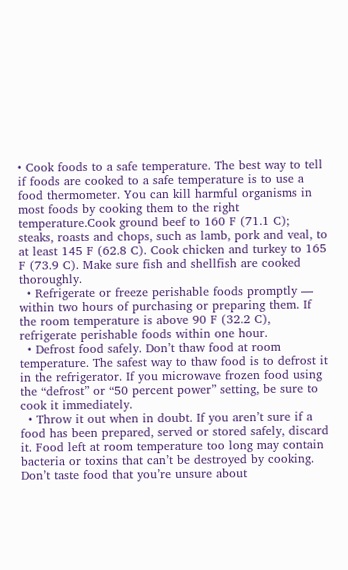• Cook foods to a safe temperature. The best way to tell if foods are cooked to a safe temperature is to use a food thermometer. You can kill harmful organisms in most foods by cooking them to the right temperature.Cook ground beef to 160 F (71.1 C); steaks, roasts and chops, such as lamb, pork and veal, to at least 145 F (62.8 C). Cook chicken and turkey to 165 F (73.9 C). Make sure fish and shellfish are cooked thoroughly.
  • Refrigerate or freeze perishable foods promptly — within two hours of purchasing or preparing them. If the room temperature is above 90 F (32.2 C), refrigerate perishable foods within one hour.
  • Defrost food safely. Don’t thaw food at room temperature. The safest way to thaw food is to defrost it in the refrigerator. If you microwave frozen food using the “defrost” or “50 percent power” setting, be sure to cook it immediately.
  • Throw it out when in doubt. If you aren’t sure if a food has been prepared, served or stored safely, discard it. Food left at room temperature too long may contain bacteria or toxins that can’t be destroyed by cooking. Don’t taste food that you’re unsure about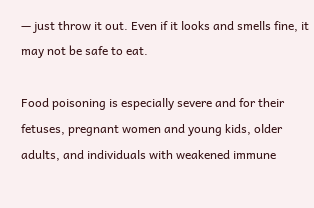— just throw it out. Even if it looks and smells fine, it may not be safe to eat.

Food poisoning is especially severe and for their fetuses, pregnant women and young kids, older adults, and individuals with weakened immune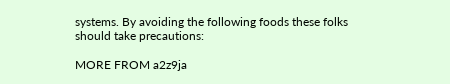systems. By avoiding the following foods these folks should take precautions:

MORE FROM a2z9ja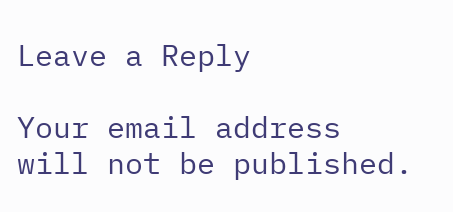Leave a Reply

Your email address will not be published.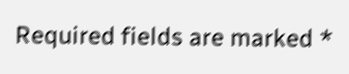Required fields are marked *